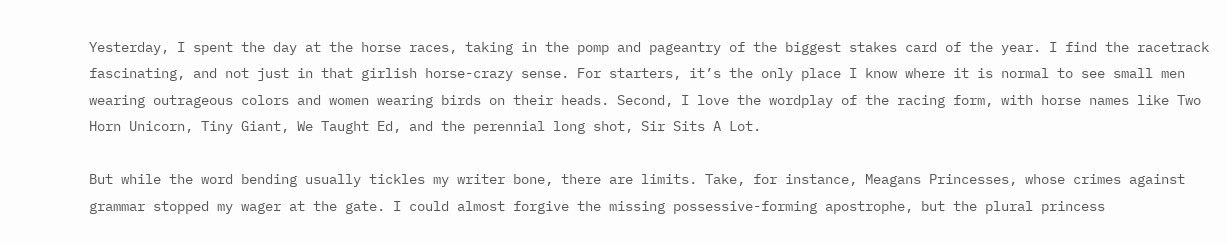Yesterday, I spent the day at the horse races, taking in the pomp and pageantry of the biggest stakes card of the year. I find the racetrack fascinating, and not just in that girlish horse-crazy sense. For starters, it’s the only place I know where it is normal to see small men wearing outrageous colors and women wearing birds on their heads. Second, I love the wordplay of the racing form, with horse names like Two Horn Unicorn, Tiny Giant, We Taught Ed, and the perennial long shot, Sir Sits A Lot.

But while the word bending usually tickles my writer bone, there are limits. Take, for instance, Meagans Princesses, whose crimes against grammar stopped my wager at the gate. I could almost forgive the missing possessive-forming apostrophe, but the plural princess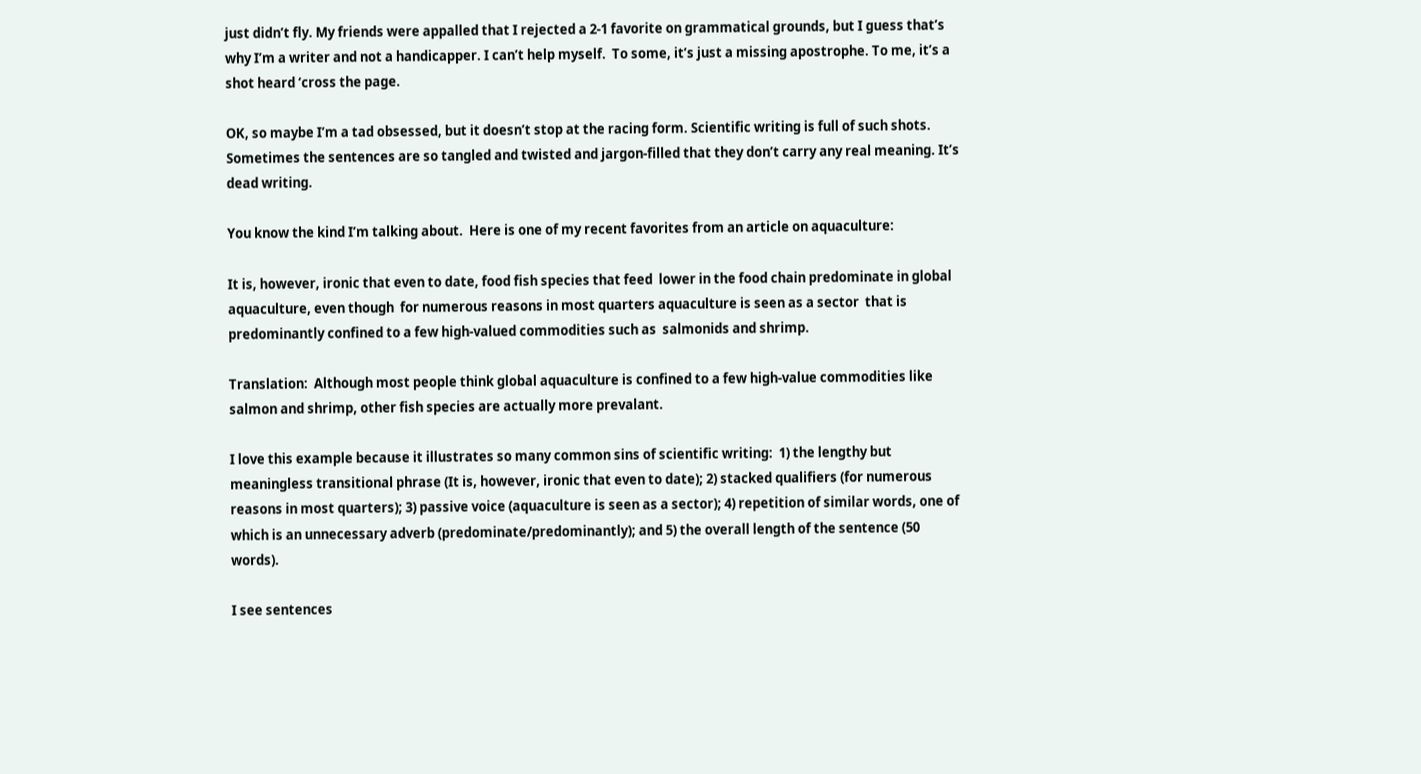just didn’t fly. My friends were appalled that I rejected a 2-1 favorite on grammatical grounds, but I guess that’s why I’m a writer and not a handicapper. I can’t help myself.  To some, it’s just a missing apostrophe. To me, it’s a shot heard ‘cross the page.

OK, so maybe I’m a tad obsessed, but it doesn’t stop at the racing form. Scientific writing is full of such shots. Sometimes the sentences are so tangled and twisted and jargon-filled that they don’t carry any real meaning. It’s dead writing.

You know the kind I’m talking about.  Here is one of my recent favorites from an article on aquaculture:

It is, however, ironic that even to date, food fish species that feed  lower in the food chain predominate in global aquaculture, even though  for numerous reasons in most quarters aquaculture is seen as a sector  that is predominantly confined to a few high-valued commodities such as  salmonids and shrimp.

Translation:  Although most people think global aquaculture is confined to a few high-value commodities like salmon and shrimp, other fish species are actually more prevalant.

I love this example because it illustrates so many common sins of scientific writing:  1) the lengthy but meaningless transitional phrase (It is, however, ironic that even to date); 2) stacked qualifiers (for numerous reasons in most quarters); 3) passive voice (aquaculture is seen as a sector); 4) repetition of similar words, one of which is an unnecessary adverb (predominate/predominantly); and 5) the overall length of the sentence (50 words).

I see sentences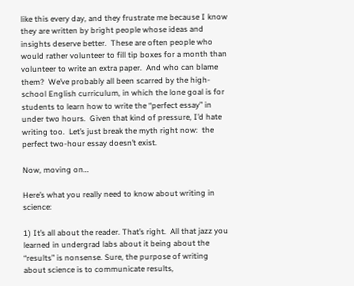like this every day, and they frustrate me because I know they are written by bright people whose ideas and insights deserve better.  These are often people who would rather volunteer to fill tip boxes for a month than volunteer to write an extra paper.  And who can blame them?  We’ve probably all been scarred by the high-school English curriculum, in which the lone goal is for students to learn how to write the “perfect essay” in under two hours.  Given that kind of pressure, I’d hate writing too.  Let’s just break the myth right now:  the perfect two-hour essay doesn’t exist.

Now, moving on…

Here’s what you really need to know about writing in science:

1) It’s all about the reader. That’s right.  All that jazz you learned in undergrad labs about it being about the “results” is nonsense. Sure, the purpose of writing about science is to communicate results,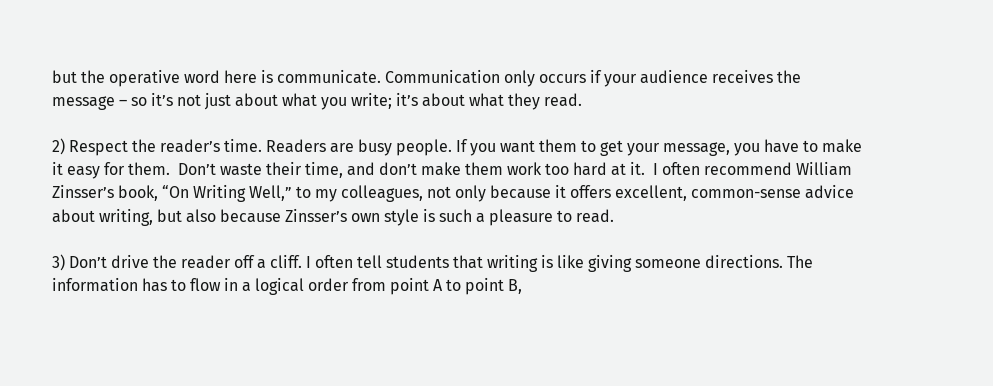but the operative word here is communicate. Communication only occurs if your audience receives the message – so it’s not just about what you write; it’s about what they read.

2) Respect the reader’s time. Readers are busy people. If you want them to get your message, you have to make it easy for them.  Don’t waste their time, and don’t make them work too hard at it.  I often recommend William Zinsser’s book, “On Writing Well,” to my colleagues, not only because it offers excellent, common-sense advice about writing, but also because Zinsser’s own style is such a pleasure to read.

3) Don’t drive the reader off a cliff. I often tell students that writing is like giving someone directions. The information has to flow in a logical order from point A to point B,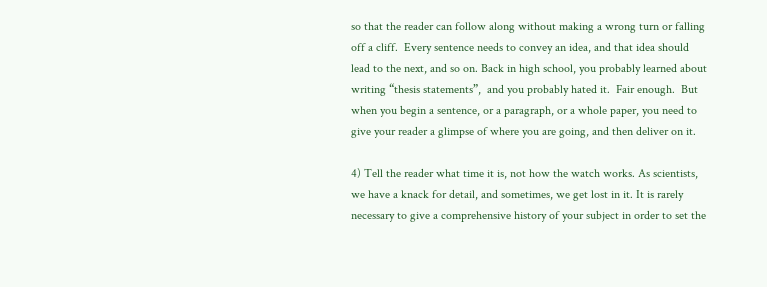so that the reader can follow along without making a wrong turn or falling off a cliff.  Every sentence needs to convey an idea, and that idea should lead to the next, and so on. Back in high school, you probably learned about writing “thesis statements”,  and you probably hated it.  Fair enough.  But when you begin a sentence, or a paragraph, or a whole paper, you need to give your reader a glimpse of where you are going, and then deliver on it.

4) Tell the reader what time it is, not how the watch works. As scientists, we have a knack for detail, and sometimes, we get lost in it. It is rarely necessary to give a comprehensive history of your subject in order to set the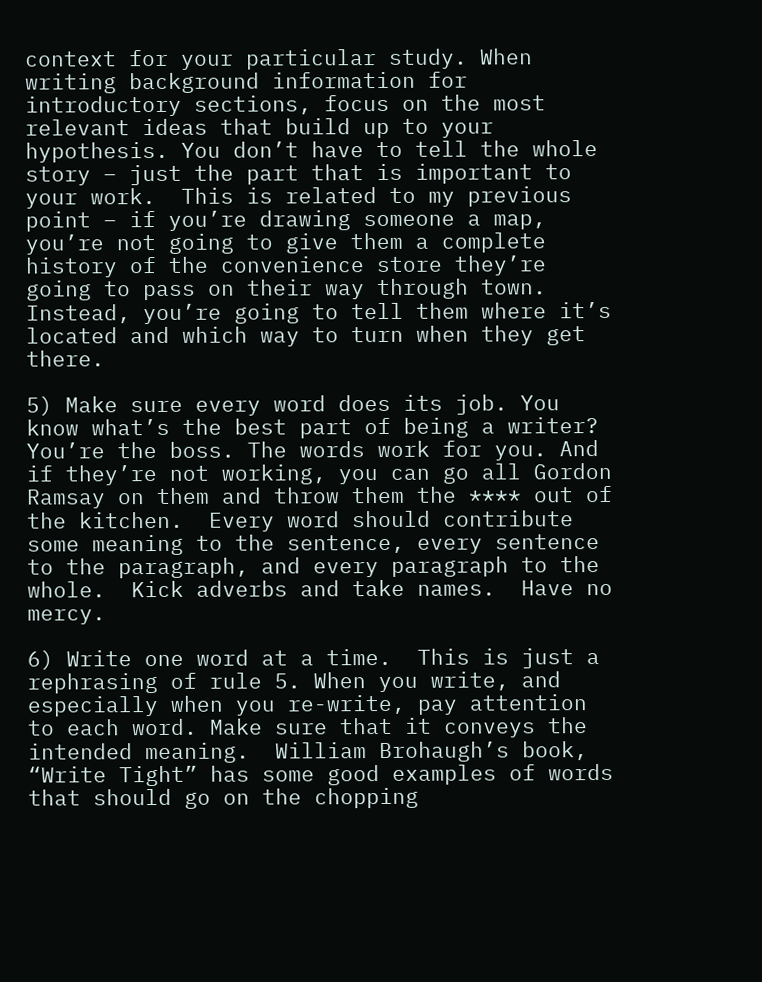context for your particular study. When writing background information for introductory sections, focus on the most relevant ideas that build up to your hypothesis. You don’t have to tell the whole story – just the part that is important to your work.  This is related to my previous point – if you’re drawing someone a map, you’re not going to give them a complete history of the convenience store they’re going to pass on their way through town. Instead, you’re going to tell them where it’s located and which way to turn when they get there.

5) Make sure every word does its job. You know what’s the best part of being a writer?  You’re the boss. The words work for you. And if they’re not working, you can go all Gordon Ramsay on them and throw them the **** out of the kitchen.  Every word should contribute some meaning to the sentence, every sentence to the paragraph, and every paragraph to the whole.  Kick adverbs and take names.  Have no mercy.

6) Write one word at a time.  This is just a rephrasing of rule 5. When you write, and especially when you re-write, pay attention to each word. Make sure that it conveys the intended meaning.  William Brohaugh’s book, “Write Tight” has some good examples of words that should go on the chopping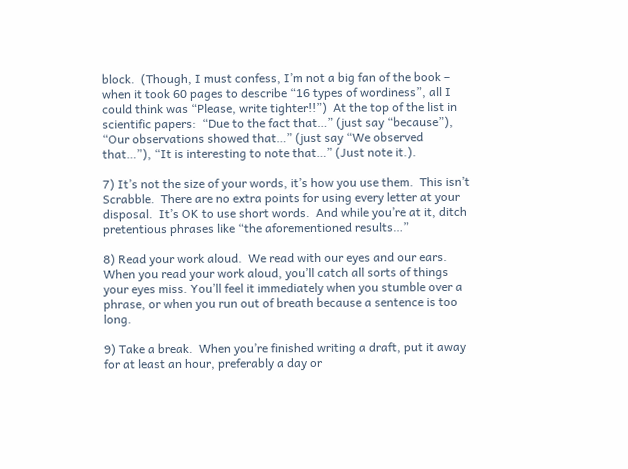block.  (Though, I must confess, I’m not a big fan of the book – when it took 60 pages to describe “16 types of wordiness”, all I could think was “Please, write tighter!!”)  At the top of the list in scientific papers:  “Due to the fact that…” (just say “because”), “Our observations showed that…” (just say “We observed that…”), “It is interesting to note that…” (Just note it.).

7) It’s not the size of your words, it’s how you use them.  This isn’t Scrabble.  There are no extra points for using every letter at your disposal.  It’s OK to use short words.  And while you’re at it, ditch pretentious phrases like “the aforementioned results…”

8) Read your work aloud.  We read with our eyes and our ears.  When you read your work aloud, you’ll catch all sorts of things your eyes miss. You’ll feel it immediately when you stumble over a phrase, or when you run out of breath because a sentence is too long.

9) Take a break.  When you’re finished writing a draft, put it away for at least an hour, preferably a day or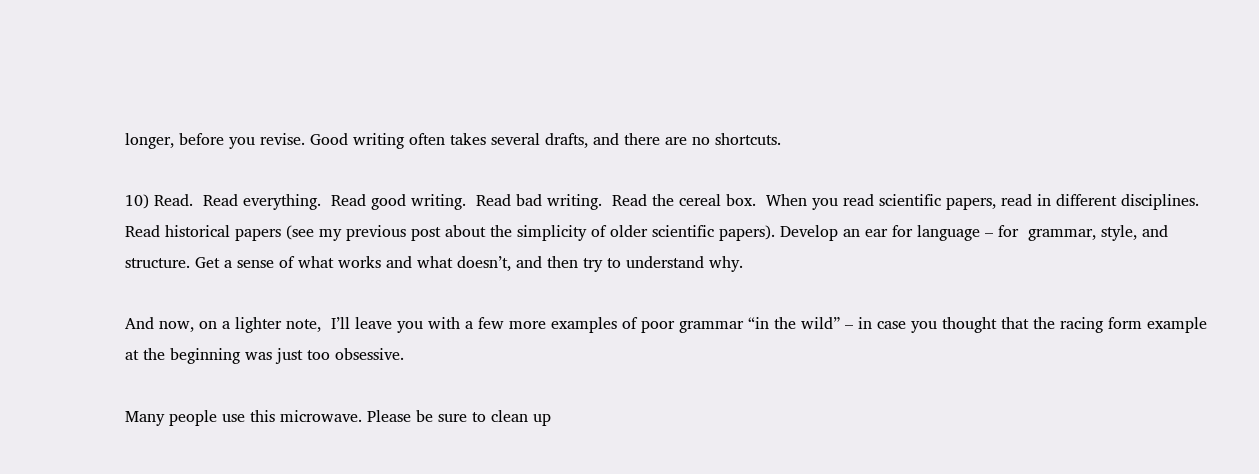longer, before you revise. Good writing often takes several drafts, and there are no shortcuts.

10) Read.  Read everything.  Read good writing.  Read bad writing.  Read the cereal box.  When you read scientific papers, read in different disciplines.  Read historical papers (see my previous post about the simplicity of older scientific papers). Develop an ear for language – for  grammar, style, and structure. Get a sense of what works and what doesn’t, and then try to understand why.

And now, on a lighter note,  I’ll leave you with a few more examples of poor grammar “in the wild” – in case you thought that the racing form example at the beginning was just too obsessive.

Many people use this microwave. Please be sure to clean up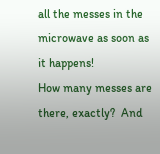all the messes in the microwave as soon as it happens!
How many messes are there, exactly?  And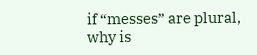if “messes” are plural, why is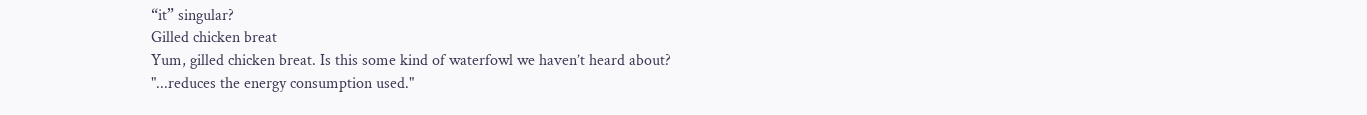“it” singular?
Gilled chicken breat
Yum, gilled chicken breat. Is this some kind of waterfowl we haven’t heard about?
"...reduces the energy consumption used."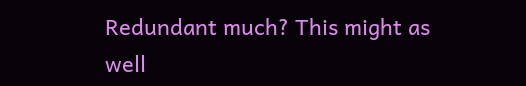Redundant much? This might as well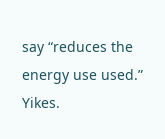say “reduces the energy use used.” Yikes.